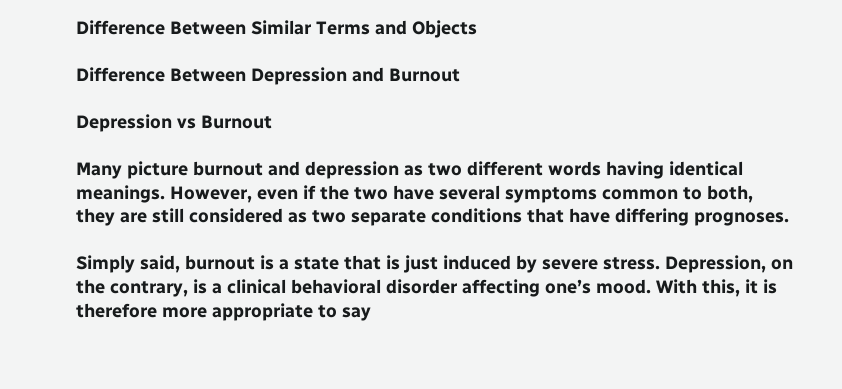Difference Between Similar Terms and Objects

Difference Between Depression and Burnout

Depression vs Burnout

Many picture burnout and depression as two different words having identical meanings. However, even if the two have several symptoms common to both, they are still considered as two separate conditions that have differing prognoses.

Simply said, burnout is a state that is just induced by severe stress. Depression, on the contrary, is a clinical behavioral disorder affecting one’s mood. With this, it is therefore more appropriate to say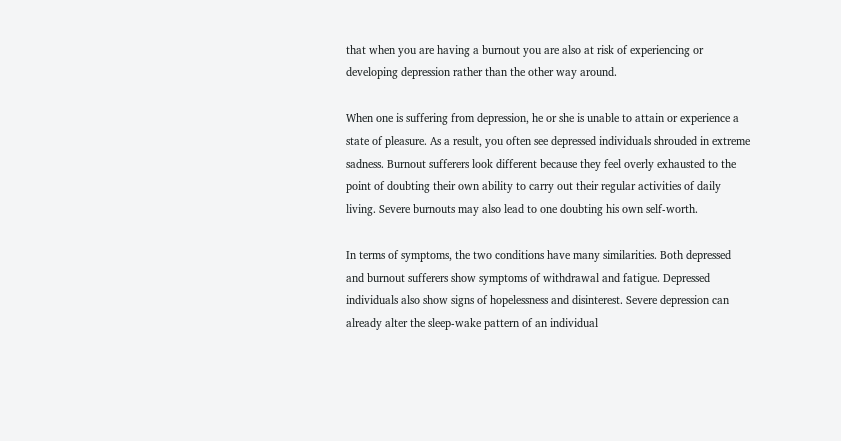that when you are having a burnout you are also at risk of experiencing or developing depression rather than the other way around.

When one is suffering from depression, he or she is unable to attain or experience a state of pleasure. As a result, you often see depressed individuals shrouded in extreme sadness. Burnout sufferers look different because they feel overly exhausted to the point of doubting their own ability to carry out their regular activities of daily living. Severe burnouts may also lead to one doubting his own self-worth.

In terms of symptoms, the two conditions have many similarities. Both depressed and burnout sufferers show symptoms of withdrawal and fatigue. Depressed individuals also show signs of hopelessness and disinterest. Severe depression can already alter the sleep-wake pattern of an individual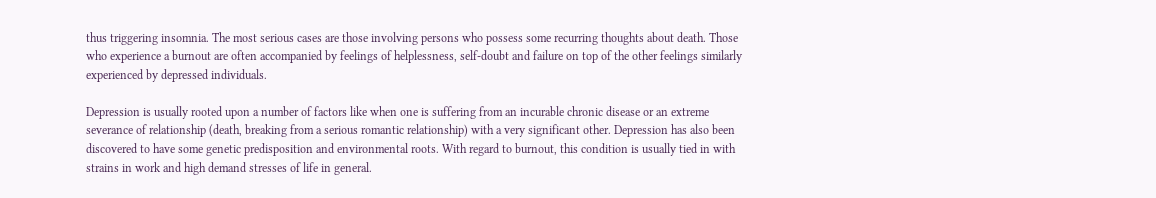thus triggering insomnia. The most serious cases are those involving persons who possess some recurring thoughts about death. Those who experience a burnout are often accompanied by feelings of helplessness, self-doubt and failure on top of the other feelings similarly experienced by depressed individuals.

Depression is usually rooted upon a number of factors like when one is suffering from an incurable chronic disease or an extreme severance of relationship (death, breaking from a serious romantic relationship) with a very significant other. Depression has also been discovered to have some genetic predisposition and environmental roots. With regard to burnout, this condition is usually tied in with strains in work and high demand stresses of life in general.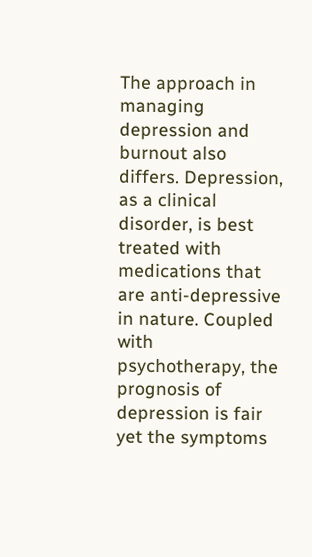The approach in managing depression and burnout also differs. Depression, as a clinical disorder, is best treated with medications that are anti-depressive in nature. Coupled with psychotherapy, the prognosis of depression is fair yet the symptoms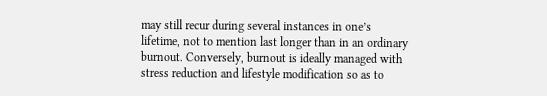may still recur during several instances in one’s lifetime, not to mention last longer than in an ordinary burnout. Conversely, burnout is ideally managed with stress reduction and lifestyle modification so as to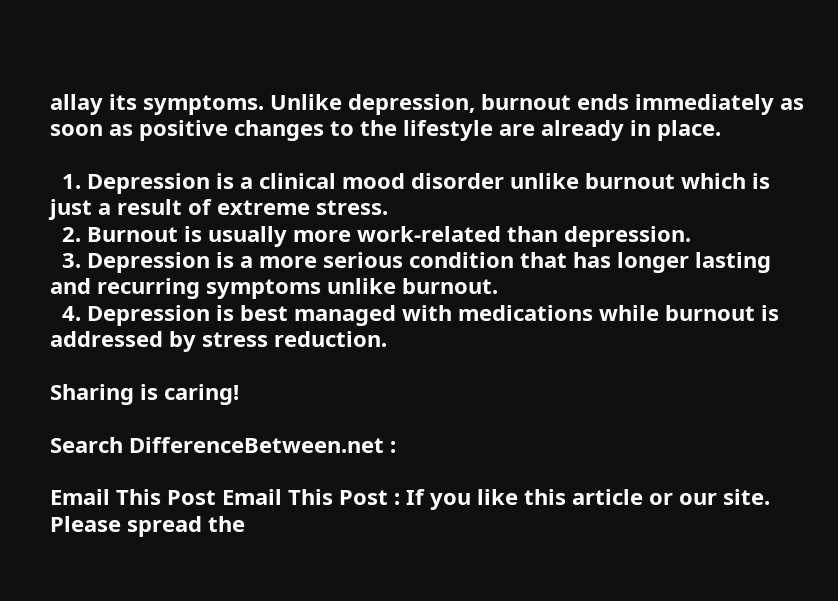allay its symptoms. Unlike depression, burnout ends immediately as soon as positive changes to the lifestyle are already in place.

  1. Depression is a clinical mood disorder unlike burnout which is just a result of extreme stress.
  2. Burnout is usually more work-related than depression.
  3. Depression is a more serious condition that has longer lasting and recurring symptoms unlike burnout.
  4. Depression is best managed with medications while burnout is addressed by stress reduction.

Sharing is caring!

Search DifferenceBetween.net :

Email This Post Email This Post : If you like this article or our site. Please spread the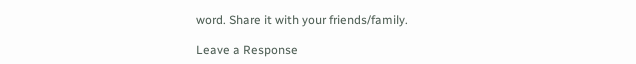word. Share it with your friends/family.

Leave a Response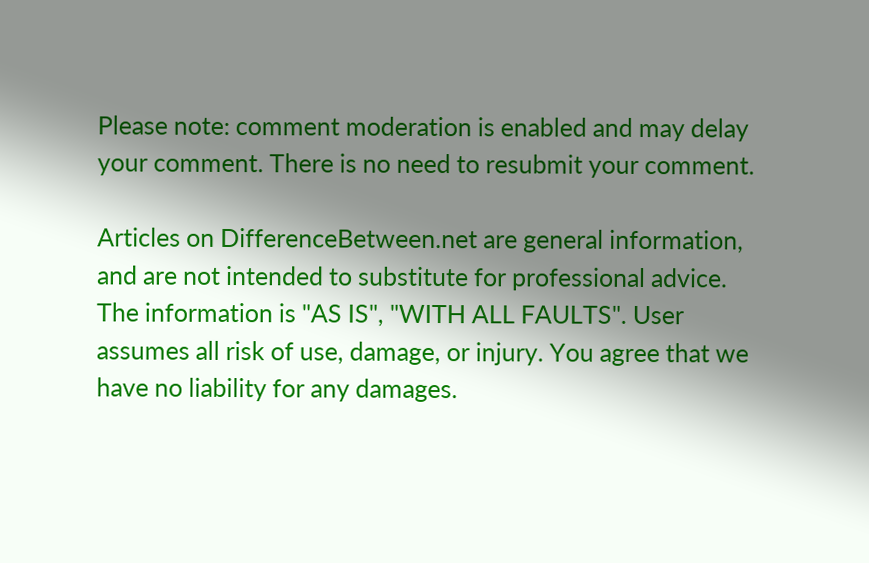Please note: comment moderation is enabled and may delay your comment. There is no need to resubmit your comment.

Articles on DifferenceBetween.net are general information, and are not intended to substitute for professional advice. The information is "AS IS", "WITH ALL FAULTS". User assumes all risk of use, damage, or injury. You agree that we have no liability for any damages.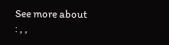See more about : , ,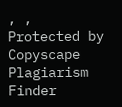, ,
Protected by Copyscape Plagiarism Finder